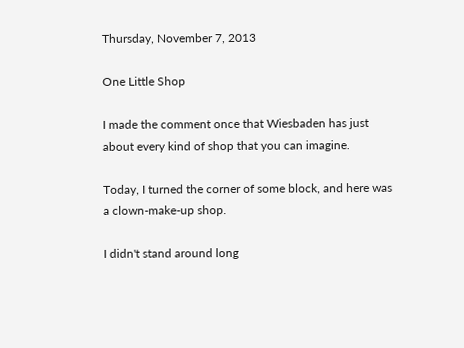Thursday, November 7, 2013

One Little Shop

I made the comment once that Wiesbaden has just about every kind of shop that you can imagine.

Today, I turned the corner of some block, and here was a clown-make-up shop.

I didn't stand around long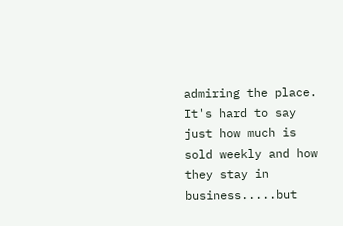admiring the place.  It's hard to say just how much is sold weekly and how they stay in business.....but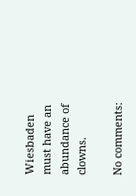Wiesbaden must have an abundance of clowns.

No comments: